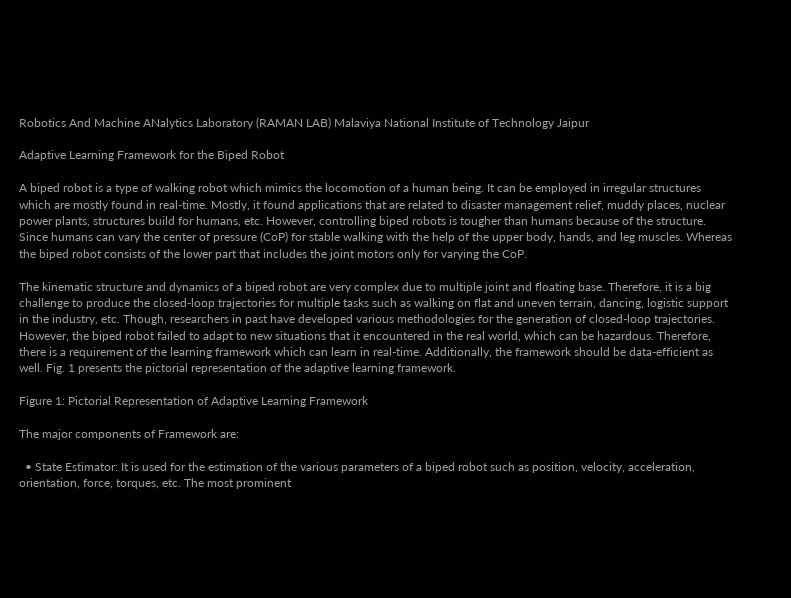Robotics And Machine ANalytics Laboratory (RAMAN LAB) Malaviya National Institute of Technology Jaipur

Adaptive Learning Framework for the Biped Robot

A biped robot is a type of walking robot which mimics the locomotion of a human being. It can be employed in irregular structures which are mostly found in real-time. Mostly, it found applications that are related to disaster management relief, muddy places, nuclear power plants, structures build for humans, etc. However, controlling biped robots is tougher than humans because of the structure. Since humans can vary the center of pressure (CoP) for stable walking with the help of the upper body, hands, and leg muscles. Whereas the biped robot consists of the lower part that includes the joint motors only for varying the CoP.

The kinematic structure and dynamics of a biped robot are very complex due to multiple joint and floating base. Therefore, it is a big challenge to produce the closed-loop trajectories for multiple tasks such as walking on flat and uneven terrain, dancing, logistic support in the industry, etc. Though, researchers in past have developed various methodologies for the generation of closed-loop trajectories. However, the biped robot failed to adapt to new situations that it encountered in the real world, which can be hazardous. Therefore, there is a requirement of the learning framework which can learn in real-time. Additionally, the framework should be data-efficient as well. Fig. 1 presents the pictorial representation of the adaptive learning framework.

Figure 1: Pictorial Representation of Adaptive Learning Framework

The major components of Framework are:

  • State Estimator: It is used for the estimation of the various parameters of a biped robot such as position, velocity, acceleration, orientation, force, torques, etc. The most prominent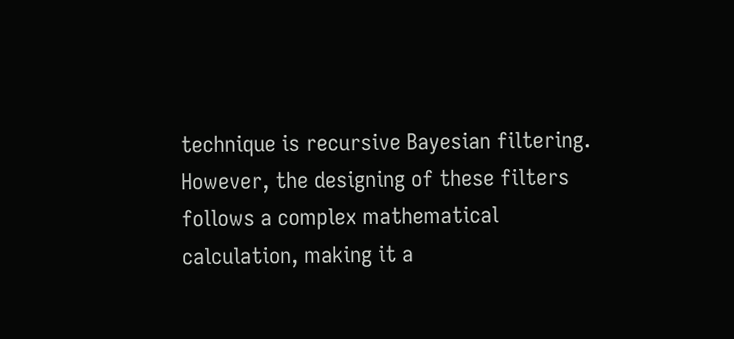technique is recursive Bayesian filtering. However, the designing of these filters follows a complex mathematical calculation, making it a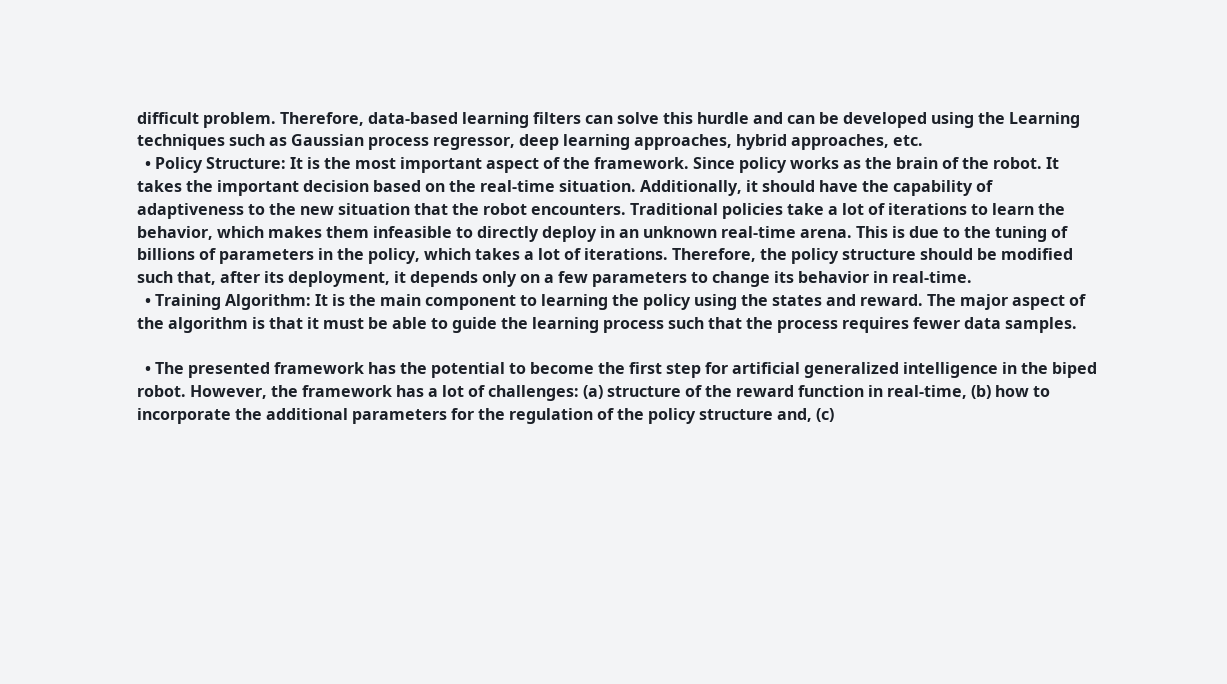difficult problem. Therefore, data-based learning filters can solve this hurdle and can be developed using the Learning techniques such as Gaussian process regressor, deep learning approaches, hybrid approaches, etc.
  • Policy Structure: It is the most important aspect of the framework. Since policy works as the brain of the robot. It takes the important decision based on the real-time situation. Additionally, it should have the capability of adaptiveness to the new situation that the robot encounters. Traditional policies take a lot of iterations to learn the behavior, which makes them infeasible to directly deploy in an unknown real-time arena. This is due to the tuning of billions of parameters in the policy, which takes a lot of iterations. Therefore, the policy structure should be modified such that, after its deployment, it depends only on a few parameters to change its behavior in real-time.
  • Training Algorithm: It is the main component to learning the policy using the states and reward. The major aspect of the algorithm is that it must be able to guide the learning process such that the process requires fewer data samples.

  • The presented framework has the potential to become the first step for artificial generalized intelligence in the biped robot. However, the framework has a lot of challenges: (a) structure of the reward function in real-time, (b) how to incorporate the additional parameters for the regulation of the policy structure and, (c)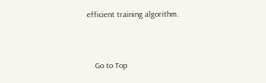efficient training algorithm.


    Go to Top